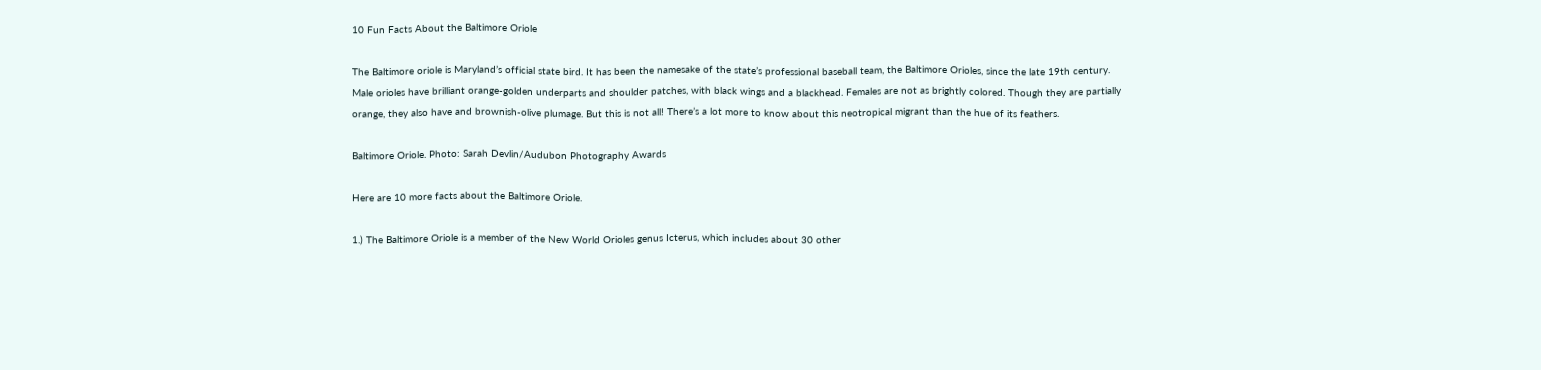10 Fun Facts About the Baltimore Oriole

The Baltimore oriole is Maryland’s official state bird. It has been the namesake of the state’s professional baseball team, the Baltimore Orioles, since the late 19th century. Male orioles have brilliant orange-golden underparts and shoulder patches, with black wings and a blackhead. Females are not as brightly colored. Though they are partially orange, they also have and brownish-olive plumage. But this is not all! There’s a lot more to know about this neotropical migrant than the hue of its feathers.

Baltimore Oriole. Photo: Sarah Devlin/Audubon Photography Awards

Here are 10 more facts about the Baltimore Oriole.

1.) The Baltimore Oriole is a member of the New World Orioles genus Icterus, which includes about 30 other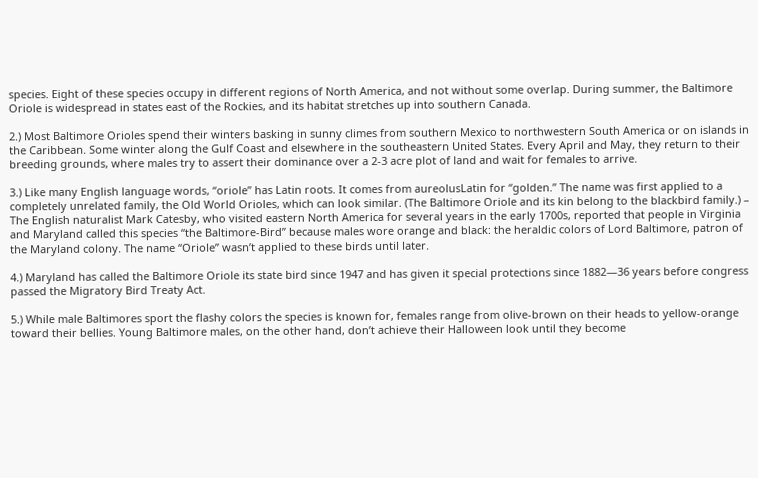species. Eight of these species occupy in different regions of North America, and not without some overlap. During summer, the Baltimore Oriole is widespread in states east of the Rockies, and its habitat stretches up into southern Canada.

2.) Most Baltimore Orioles spend their winters basking in sunny climes from southern Mexico to northwestern South America or on islands in the Caribbean. Some winter along the Gulf Coast and elsewhere in the southeastern United States. Every April and May, they return to their breeding grounds, where males try to assert their dominance over a 2-3 acre plot of land and wait for females to arrive.

3.) Like many English language words, “oriole” has Latin roots. It comes from aureolusLatin for “golden.” The name was first applied to a completely unrelated family, the Old World Orioles, which can look similar. (The Baltimore Oriole and its kin belong to the blackbird family.) – The English naturalist Mark Catesby, who visited eastern North America for several years in the early 1700s, reported that people in Virginia and Maryland called this species “the Baltimore-Bird” because males wore orange and black: the heraldic colors of Lord Baltimore, patron of the Maryland colony. The name “Oriole” wasn’t applied to these birds until later.

4.) Maryland has called the Baltimore Oriole its state bird since 1947 and has given it special protections since 1882—36 years before congress passed the Migratory Bird Treaty Act.

5.) While male Baltimores sport the flashy colors the species is known for, females range from olive-brown on their heads to yellow-orange toward their bellies. Young Baltimore males, on the other hand, don’t achieve their Halloween look until they become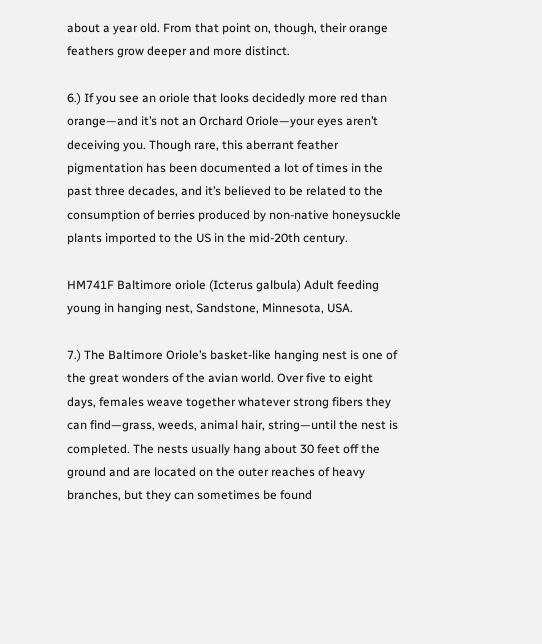about a year old. From that point on, though, their orange feathers grow deeper and more distinct.

6.) If you see an oriole that looks decidedly more red than orange—and it’s not an Orchard Oriole—your eyes aren’t deceiving you. Though rare, this aberrant feather pigmentation has been documented a lot of times in the past three decades, and it’s believed to be related to the consumption of berries produced by non-native honeysuckle plants imported to the US in the mid-20th century.

HM741F Baltimore oriole (Icterus galbula) Adult feeding young in hanging nest, Sandstone, Minnesota, USA.

7.) The Baltimore Oriole’s basket-like hanging nest is one of the great wonders of the avian world. Over five to eight days, females weave together whatever strong fibers they can find—grass, weeds, animal hair, string—until the nest is completed. The nests usually hang about 30 feet off the ground and are located on the outer reaches of heavy branches, but they can sometimes be found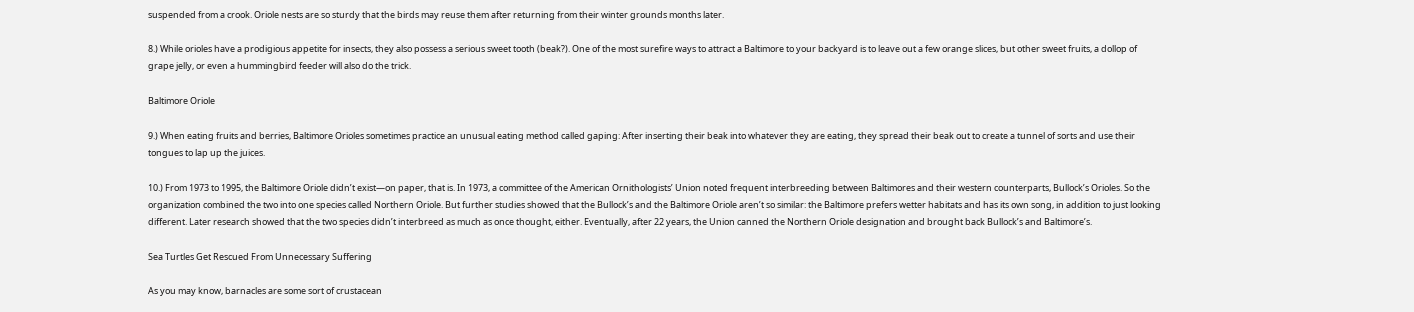suspended from a crook. Oriole nests are so sturdy that the birds may reuse them after returning from their winter grounds months later.

8.) While orioles have a prodigious appetite for insects, they also possess a serious sweet tooth (beak?). One of the most surefire ways to attract a Baltimore to your backyard is to leave out a few orange slices, but other sweet fruits, a dollop of grape jelly, or even a hummingbird feeder will also do the trick.

Baltimore Oriole

9.) When eating fruits and berries, Baltimore Orioles sometimes practice an unusual eating method called gaping: After inserting their beak into whatever they are eating, they spread their beak out to create a tunnel of sorts and use their tongues to lap up the juices.

10.) From 1973 to 1995, the Baltimore Oriole didn’t exist—on paper, that is. In 1973, a committee of the American Ornithologists’ Union noted frequent interbreeding between Baltimores and their western counterparts, Bullock’s Orioles. So the organization combined the two into one species called Northern Oriole. But further studies showed that the Bullock’s and the Baltimore Oriole aren’t so similar: the Baltimore prefers wetter habitats and has its own song, in addition to just looking different. Later research showed that the two species didn’t interbreed as much as once thought, either. Eventually, after 22 years, the Union canned the Northern Oriole designation and brought back Bullock’s and Baltimore’s.

Sea Turtles Get Rescued From Unnecessary Suffering

As you may know, barnacles are some sort of crustacean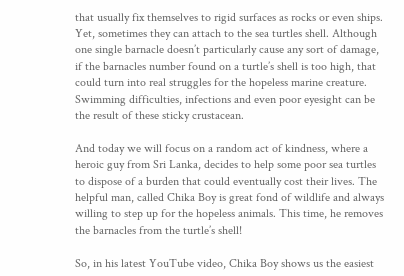that usually fix themselves to rigid surfaces as rocks or even ships. Yet, sometimes they can attach to the sea turtles shell. Although one single barnacle doesn’t particularly cause any sort of damage, if the barnacles number found on a turtle’s shell is too high, that could turn into real struggles for the hopeless marine creature. Swimming difficulties, infections and even poor eyesight can be the result of these sticky crustacean.

And today we will focus on a random act of kindness, where a heroic guy from Sri Lanka, decides to help some poor sea turtles to dispose of a burden that could eventually cost their lives. The helpful man, called Chika Boy is great fond of wildlife and always willing to step up for the hopeless animals. This time, he removes the barnacles from the turtle’s shell!

So, in his latest YouTube video, Chika Boy shows us the easiest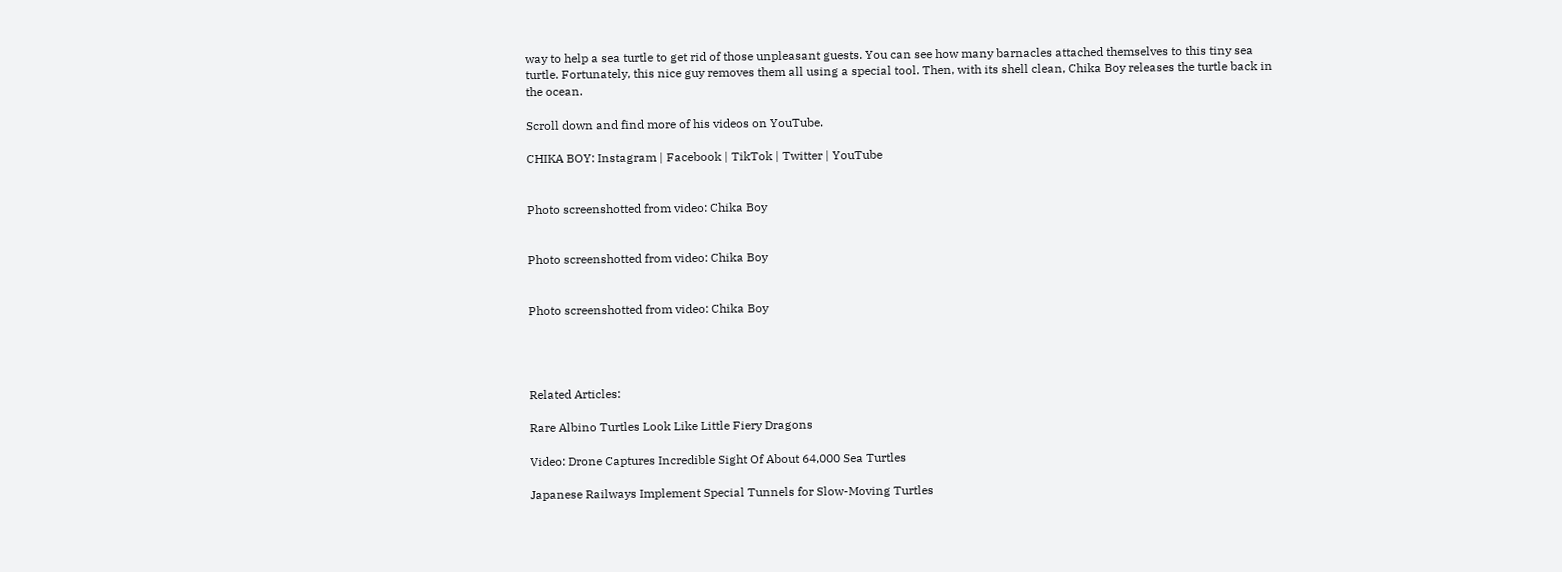way to help a sea turtle to get rid of those unpleasant guests. You can see how many barnacles attached themselves to this tiny sea turtle. Fortunately, this nice guy removes them all using a special tool. Then, with its shell clean, Chika Boy releases the turtle back in the ocean.

Scroll down and find more of his videos on YouTube.

CHIKA BOY: Instagram | Facebook | TikTok | Twitter | YouTube


Photo screenshotted from video: Chika Boy


Photo screenshotted from video: Chika Boy


Photo screenshotted from video: Chika Boy




Related Articles:

Rare Albino Turtles Look Like Little Fiery Dragons

Video: Drone Captures Incredible Sight Of About 64,000 Sea Turtles

Japanese Railways Implement Special Tunnels for Slow-Moving Turtles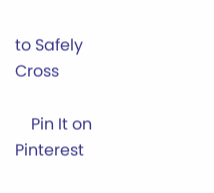to Safely Cross

    Pin It on Pinterest